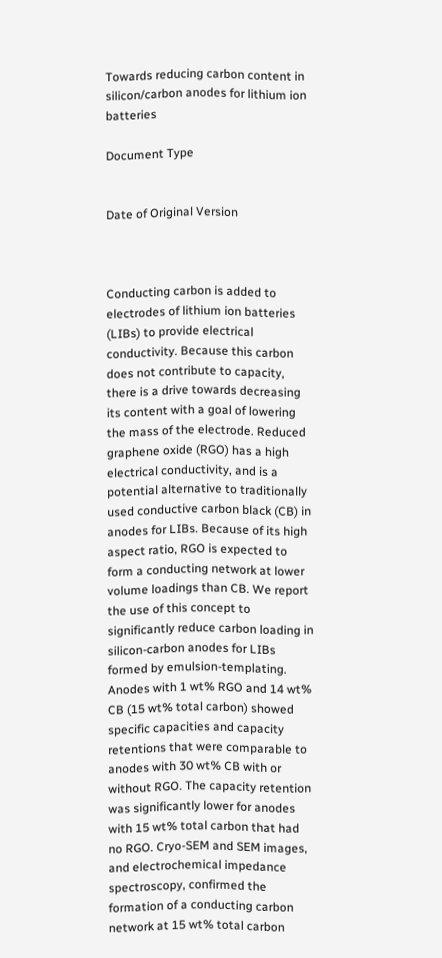Towards reducing carbon content in silicon/carbon anodes for lithium ion batteries

Document Type


Date of Original Version



Conducting carbon is added to electrodes of lithium ion batteries (LIBs) to provide electrical conductivity. Because this carbon does not contribute to capacity, there is a drive towards decreasing its content with a goal of lowering the mass of the electrode. Reduced graphene oxide (RGO) has a high electrical conductivity, and is a potential alternative to traditionally used conductive carbon black (CB) in anodes for LIBs. Because of its high aspect ratio, RGO is expected to form a conducting network at lower volume loadings than CB. We report the use of this concept to significantly reduce carbon loading in silicon-carbon anodes for LIBs formed by emulsion-templating. Anodes with 1 wt% RGO and 14 wt% CB (15 wt% total carbon) showed specific capacities and capacity retentions that were comparable to anodes with 30 wt% CB with or without RGO. The capacity retention was significantly lower for anodes with 15 wt% total carbon that had no RGO. Cryo-SEM and SEM images, and electrochemical impedance spectroscopy, confirmed the formation of a conducting carbon network at 15 wt% total carbon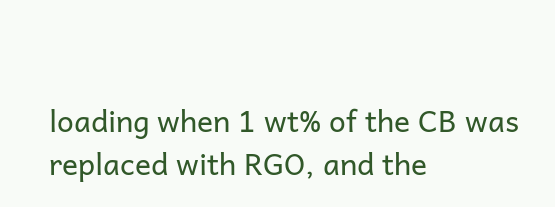loading when 1 wt% of the CB was replaced with RGO, and the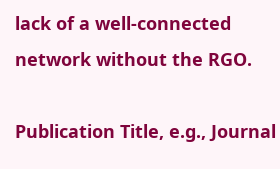lack of a well-connected network without the RGO.

Publication Title, e.g., Journal